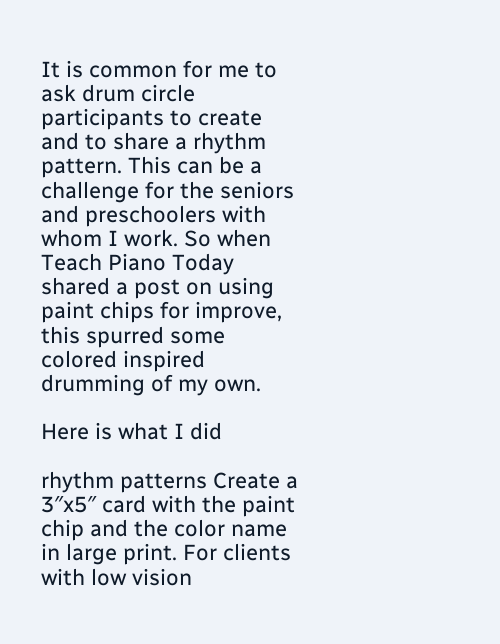It is common for me to ask drum circle participants to create and to share a rhythm pattern. This can be a challenge for the seniors and preschoolers with whom I work. So when Teach Piano Today shared a post on using paint chips for improve, this spurred some colored inspired drumming of my own.

Here is what I did

rhythm patterns Create a 3″x5″ card with the paint chip and the color name in large print. For clients with low vision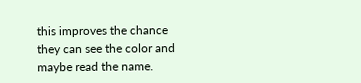this improves the chance they can see the color and maybe read the name.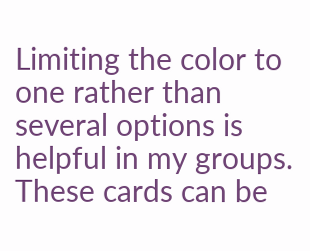Limiting the color to one rather than several options is helpful in my groups. These cards can be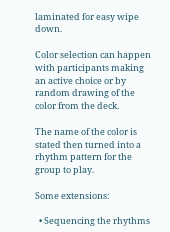laminated for easy wipe down.

Color selection can happen with participants making an active choice or by random drawing of the color from the deck.

The name of the color is stated then turned into a rhythm pattern for the group to play.

Some extensions:

  • Sequencing the rhythms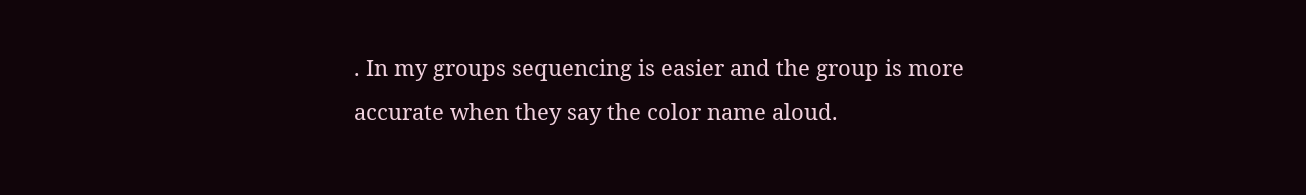. In my groups sequencing is easier and the group is more accurate when they say the color name aloud.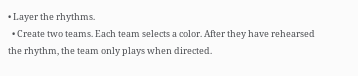• Layer the rhythms.
  • Create two teams. Each team selects a color. After they have rehearsed the rhythm, the team only plays when directed.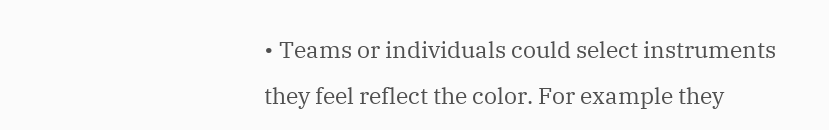• Teams or individuals could select instruments they feel reflect the color. For example they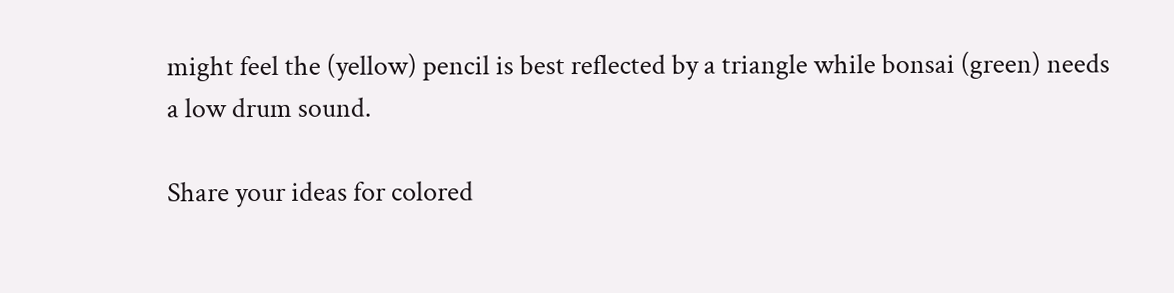might feel the (yellow) pencil is best reflected by a triangle while bonsai (green) needs a low drum sound.

Share your ideas for colored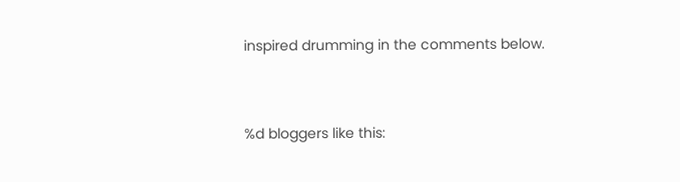inspired drumming in the comments below.


%d bloggers like this: